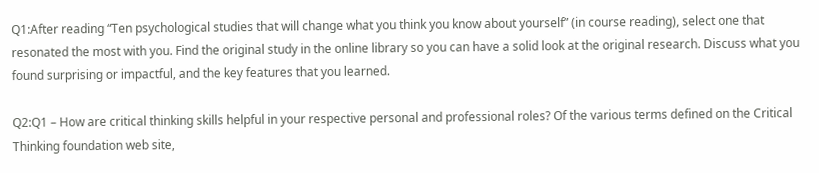Q1:After reading “Ten psychological studies that will change what you think you know about yourself” (in course reading), select one that resonated the most with you. Find the original study in the online library so you can have a solid look at the original research. Discuss what you found surprising or impactful, and the key features that you learned.

Q2:Q1 – How are critical thinking skills helpful in your respective personal and professional roles? Of the various terms defined on the Critical Thinking foundation web site,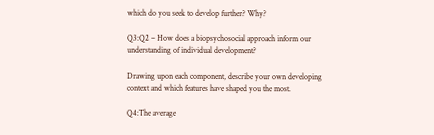which do you seek to develop further? Why?

Q3:Q2 – How does a biopsychosocial approach inform our understanding of individual development?

Drawing upon each component, describe your own developing context and which features have shaped you the most.

Q4:The average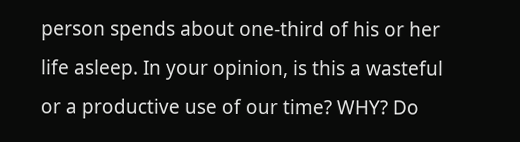person spends about one-third of his or her life asleep. In your opinion, is this a wasteful or a productive use of our time? WHY? Do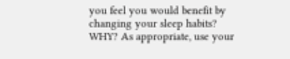you feel you would benefit by changing your sleep habits? WHY? As appropriate, use your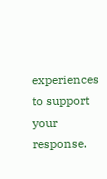experiences to support your response.